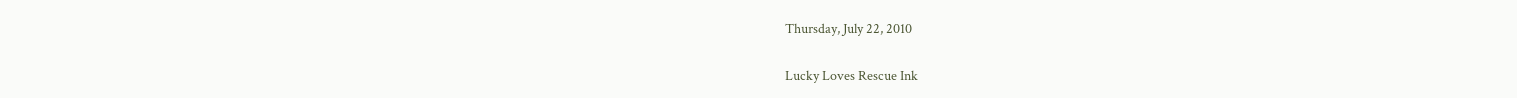Thursday, July 22, 2010

Lucky Loves Rescue Ink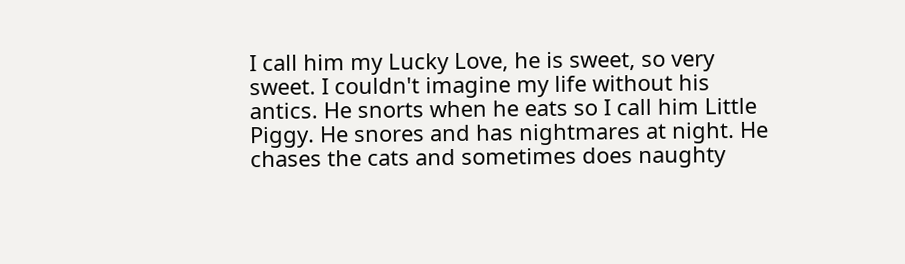I call him my Lucky Love, he is sweet, so very sweet. I couldn't imagine my life without his antics. He snorts when he eats so I call him Little Piggy. He snores and has nightmares at night. He chases the cats and sometimes does naughty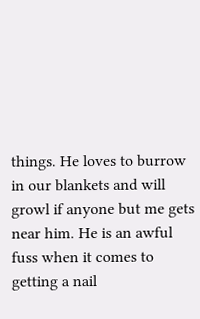things. He loves to burrow in our blankets and will growl if anyone but me gets near him. He is an awful fuss when it comes to getting a nail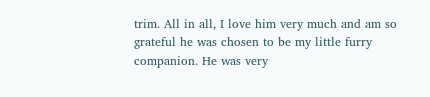trim. All in all, I love him very much and am so grateful he was chosen to be my little furry companion. He was very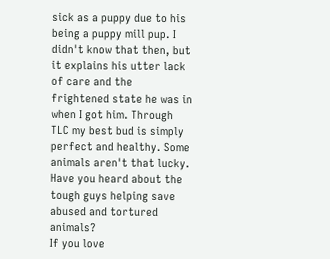sick as a puppy due to his being a puppy mill pup. I didn't know that then, but it explains his utter lack of care and the frightened state he was in when I got him. Through TLC my best bud is simply perfect and healthy. Some animals aren't that lucky.
Have you heard about the tough guys helping save abused and tortured animals?
If you love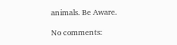animals. Be Aware.

No comments: